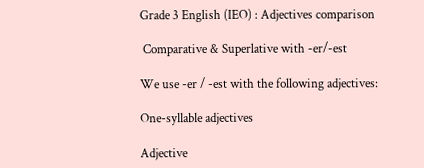Grade 3 English (IEO) : Adjectives comparison

 Comparative & Superlative with -er/-est

We use -er / -est with the following adjectives:

One-syllable adjectives

Adjective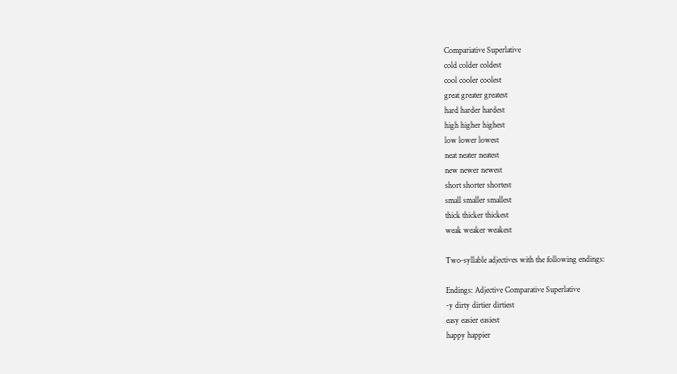Compariative Superlative
cold colder coldest
cool cooler coolest
great greater greatest
hard harder hardest
high higher highest
low lower lowest
neat neater neatest
new newer newest
short shorter shortest
small smaller smallest
thick thicker thickest
weak weaker weakest

Two-syllable adjectives with the following endings:

Endings: Adjective Comparative Superlative
-y dirty dirtier dirtiest
easy easier easiest
happy happier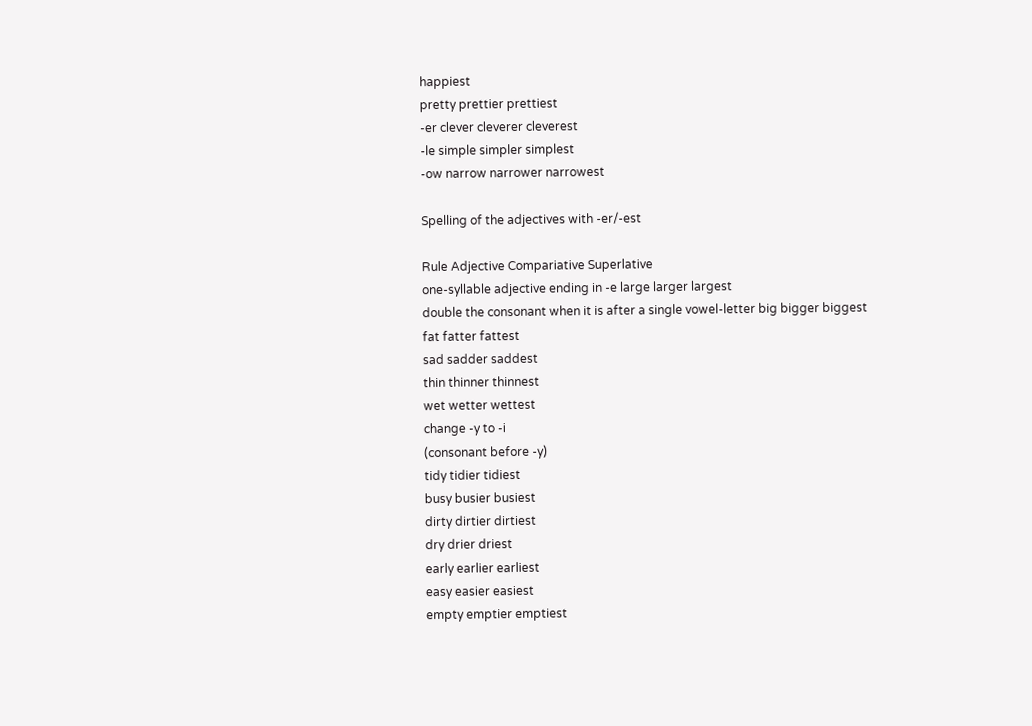happiest
pretty prettier prettiest
-er clever cleverer cleverest
-le simple simpler simplest
-ow narrow narrower narrowest

Spelling of the adjectives with -er/-est

Rule Adjective Compariative Superlative
one-syllable adjective ending in -e large larger largest
double the consonant when it is after a single vowel-letter big bigger biggest
fat fatter fattest
sad sadder saddest
thin thinner thinnest
wet wetter wettest
change -y to -i
(consonant before -y)
tidy tidier tidiest
busy busier busiest
dirty dirtier dirtiest
dry drier driest
early earlier earliest
easy easier easiest
empty emptier emptiest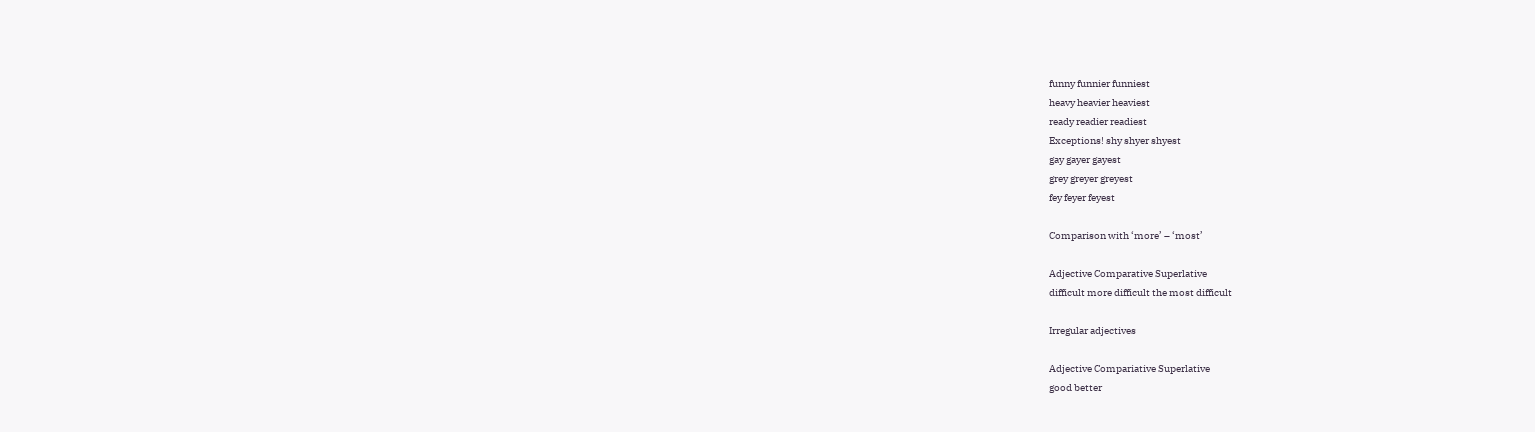funny funnier funniest
heavy heavier heaviest
ready readier readiest
Exceptions! shy shyer shyest
gay gayer gayest
grey greyer greyest
fey feyer feyest

Comparison with ‘more’ – ‘most’

Adjective Comparative Superlative
difficult more difficult the most difficult

Irregular adjectives

Adjective Compariative Superlative
good better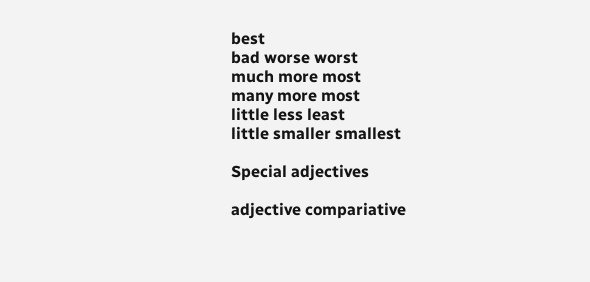best
bad worse worst
much more most
many more most
little less least
little smaller smallest

Special adjectives

adjective compariative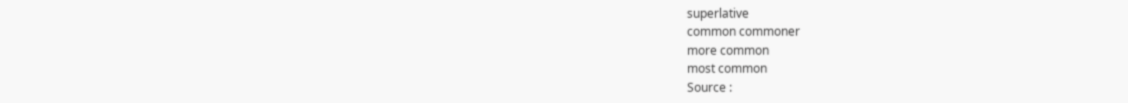superlative
common commoner
more common
most common
Source :